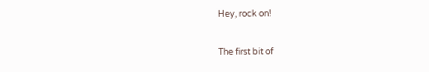Hey, rock on!

The first bit of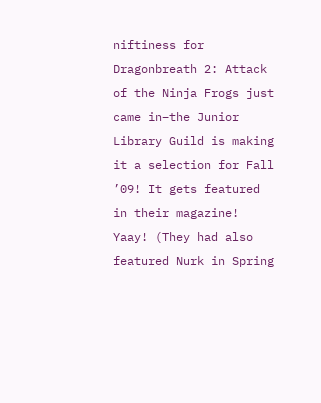niftiness for Dragonbreath 2: Attack of the Ninja Frogs just came in–the Junior Library Guild is making it a selection for Fall ’09! It gets featured in their magazine! Yaay! (They had also featured Nurk in Spring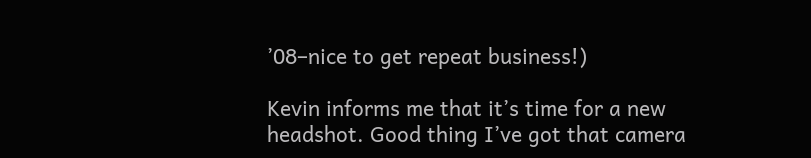’08–nice to get repeat business!)

Kevin informs me that it’s time for a new headshot. Good thing I’ve got that camera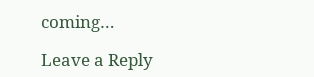coming…

Leave a Reply